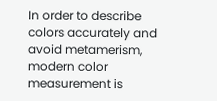In order to describe colors accurately and avoid metamerism, modern color measurement is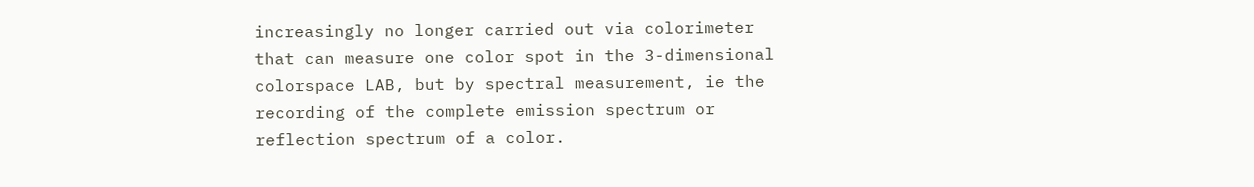increasingly no longer carried out via colorimeter that can measure one color spot in the 3-dimensional colorspace LAB, but by spectral measurement, ie the recording of the complete emission spectrum or reflection spectrum of a color.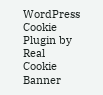WordPress Cookie Plugin by Real Cookie Banner